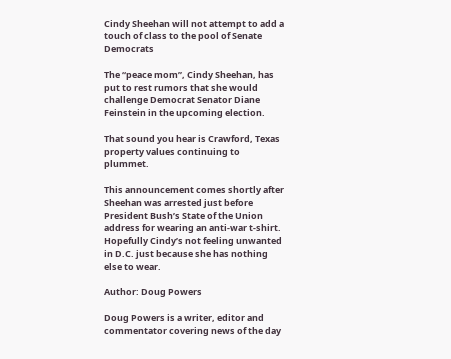Cindy Sheehan will not attempt to add a touch of class to the pool of Senate Democrats

The “peace mom”, Cindy Sheehan, has put to rest rumors that she would challenge Democrat Senator Diane Feinstein in the upcoming election.

That sound you hear is Crawford, Texas property values continuing to plummet.

This announcement comes shortly after Sheehan was arrested just before President Bush’s State of the Union address for wearing an anti-war t-shirt. Hopefully Cindy’s not feeling unwanted in D.C. just because she has nothing else to wear.

Author: Doug Powers

Doug Powers is a writer, editor and commentator covering news of the day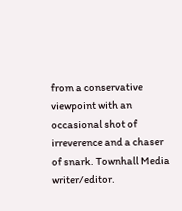from a conservative viewpoint with an occasional shot of irreverence and a chaser of snark. Townhall Media writer/editor.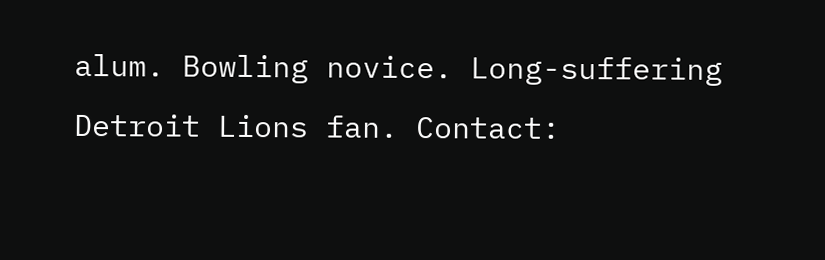alum. Bowling novice. Long-suffering Detroit Lions fan. Contact: